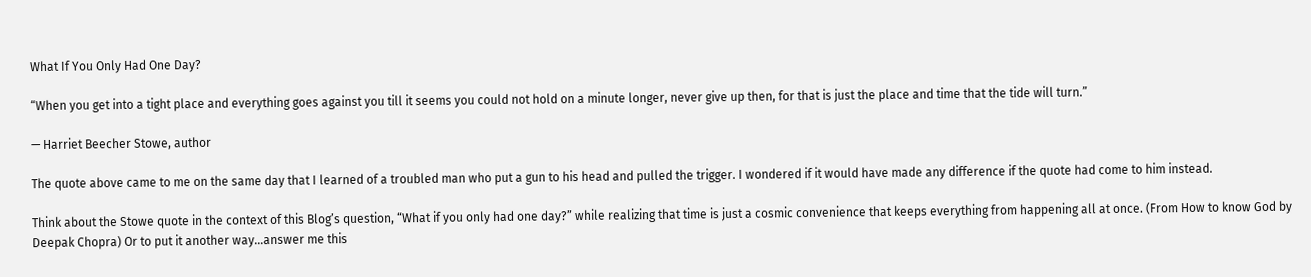What If You Only Had One Day?

“When you get into a tight place and everything goes against you till it seems you could not hold on a minute longer, never give up then, for that is just the place and time that the tide will turn.”

— Harriet Beecher Stowe, author

The quote above came to me on the same day that I learned of a troubled man who put a gun to his head and pulled the trigger. I wondered if it would have made any difference if the quote had come to him instead.

Think about the Stowe quote in the context of this Blog’s question, “What if you only had one day?” while realizing that time is just a cosmic convenience that keeps everything from happening all at once. (From How to know God by Deepak Chopra) Or to put it another way…answer me this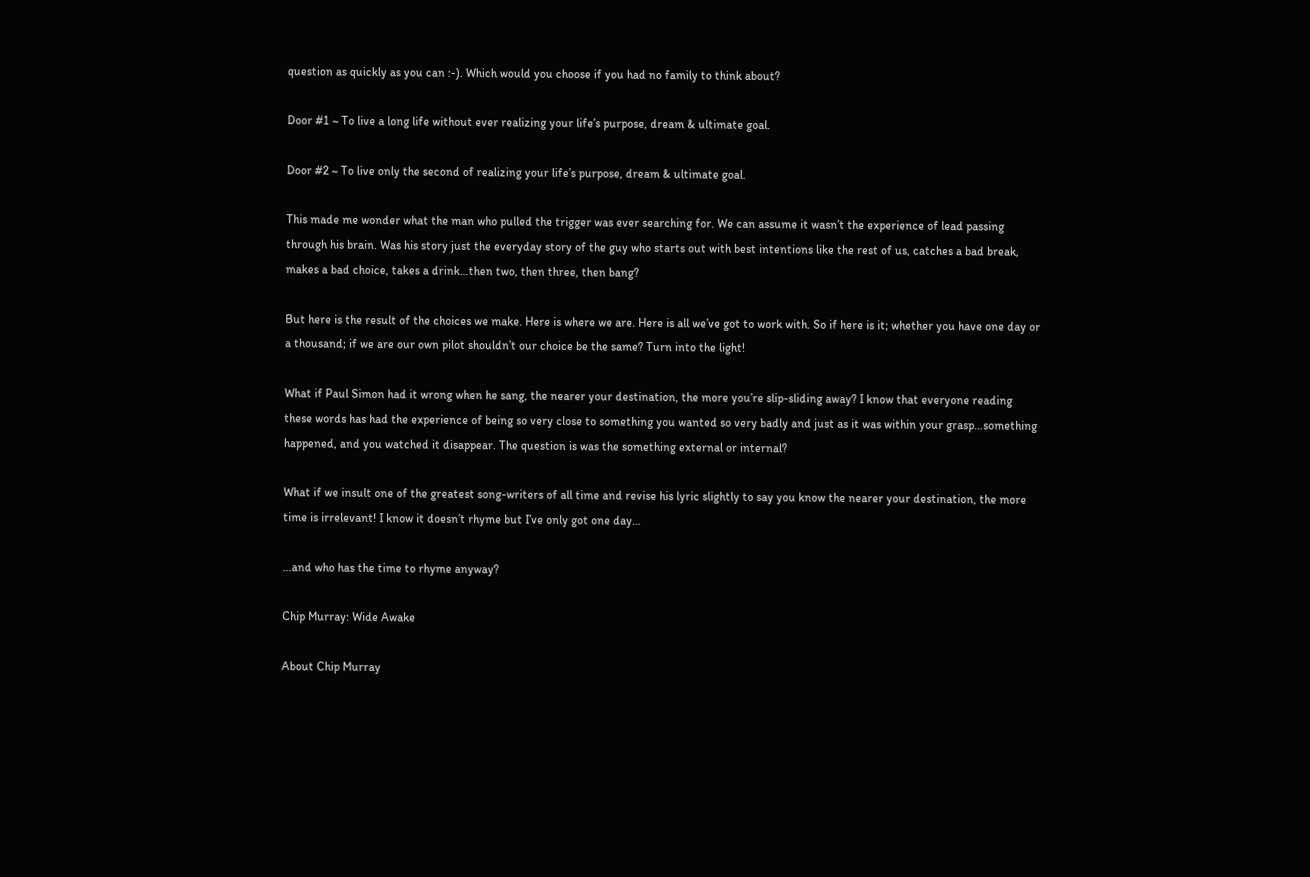question as quickly as you can :-). Which would you choose if you had no family to think about?

Door #1 ~ To live a long life without ever realizing your life’s purpose, dream & ultimate goal.

Door #2 ~ To live only the second of realizing your life’s purpose, dream & ultimate goal.

This made me wonder what the man who pulled the trigger was ever searching for. We can assume it wasn’t the experience of lead passing through his brain. Was his story just the everyday story of the guy who starts out with best intentions like the rest of us, catches a bad break, makes a bad choice, takes a drink…then two, then three, then bang?

But here is the result of the choices we make. Here is where we are. Here is all we’ve got to work with. So if here is it; whether you have one day or a thousand; if we are our own pilot shouldn’t our choice be the same? Turn into the light!

What if Paul Simon had it wrong when he sang, the nearer your destination, the more you’re slip-sliding away? I know that everyone reading these words has had the experience of being so very close to something you wanted so very badly and just as it was within your grasp…something happened, and you watched it disappear. The question is was the something external or internal?

What if we insult one of the greatest song-writers of all time and revise his lyric slightly to say you know the nearer your destination, the more time is irrelevant! I know it doesn’t rhyme but I’ve only got one day…

…and who has the time to rhyme anyway?

Chip Murray: Wide Awake

About Chip Murray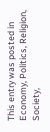This entry was posted in Economy, Politics, Religion, Society,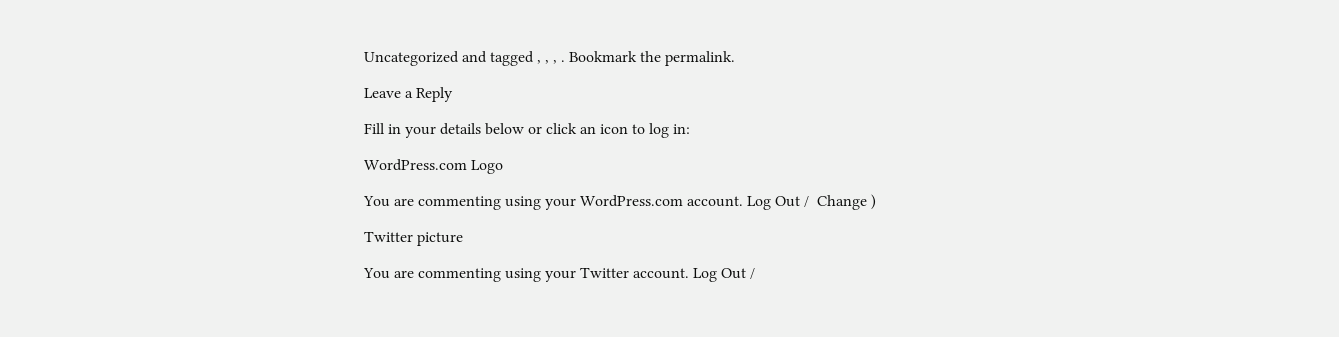Uncategorized and tagged , , , . Bookmark the permalink.

Leave a Reply

Fill in your details below or click an icon to log in:

WordPress.com Logo

You are commenting using your WordPress.com account. Log Out /  Change )

Twitter picture

You are commenting using your Twitter account. Log Out /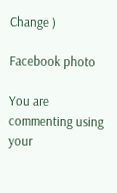Change )

Facebook photo

You are commenting using your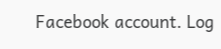Facebook account. Log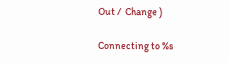Out /  Change )

Connecting to %s